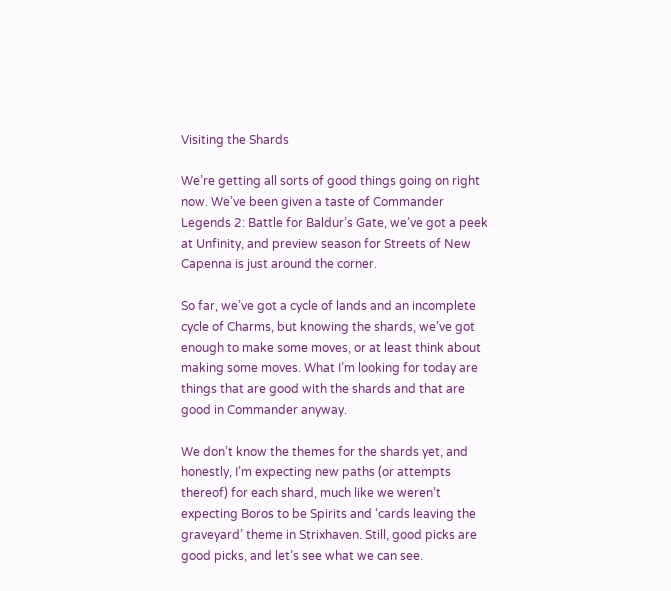Visiting the Shards

We’re getting all sorts of good things going on right now. We’ve been given a taste of Commander Legends 2: Battle for Baldur’s Gate, we’ve got a peek at Unfinity, and preview season for Streets of New Capenna is just around the corner.

So far, we’ve got a cycle of lands and an incomplete cycle of Charms, but knowing the shards, we’ve got enough to make some moves, or at least think about making some moves. What I’m looking for today are things that are good with the shards and that are good in Commander anyway.

We don’t know the themes for the shards yet, and honestly, I’m expecting new paths (or attempts thereof) for each shard, much like we weren’t expecting Boros to be Spirits and ‘cards leaving the graveyard’ theme in Strixhaven. Still, good picks are good picks, and let’s see what we can see.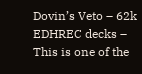Dovin’s Veto – 62k EDHREC decks – This is one of the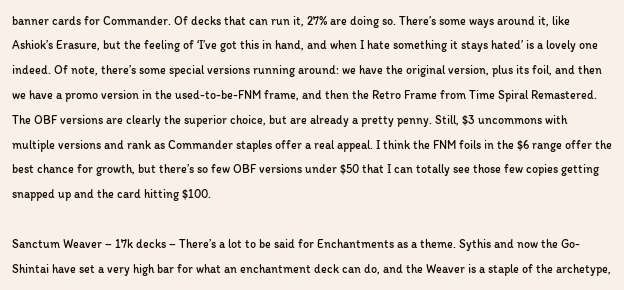banner cards for Commander. Of decks that can run it, 27% are doing so. There’s some ways around it, like Ashiok’s Erasure, but the feeling of ‘I’ve got this in hand, and when I hate something it stays hated’ is a lovely one indeed. Of note, there’s some special versions running around: we have the original version, plus its foil, and then we have a promo version in the used-to-be-FNM frame, and then the Retro Frame from Time Spiral Remastered. The OBF versions are clearly the superior choice, but are already a pretty penny. Still, $3 uncommons with multiple versions and rank as Commander staples offer a real appeal. I think the FNM foils in the $6 range offer the best chance for growth, but there’s so few OBF versions under $50 that I can totally see those few copies getting snapped up and the card hitting $100.

Sanctum Weaver – 17k decks – There’s a lot to be said for Enchantments as a theme. Sythis and now the Go-Shintai have set a very high bar for what an enchantment deck can do, and the Weaver is a staple of the archetype,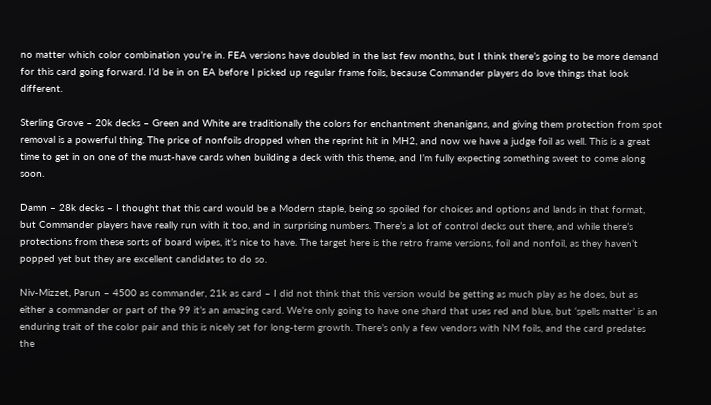no matter which color combination you’re in. FEA versions have doubled in the last few months, but I think there’s going to be more demand for this card going forward. I’d be in on EA before I picked up regular frame foils, because Commander players do love things that look different.

Sterling Grove – 20k decks – Green and White are traditionally the colors for enchantment shenanigans, and giving them protection from spot removal is a powerful thing. The price of nonfoils dropped when the reprint hit in MH2, and now we have a judge foil as well. This is a great time to get in on one of the must-have cards when building a deck with this theme, and I’m fully expecting something sweet to come along soon.

Damn – 28k decks – I thought that this card would be a Modern staple, being so spoiled for choices and options and lands in that format, but Commander players have really run with it too, and in surprising numbers. There’s a lot of control decks out there, and while there’s protections from these sorts of board wipes, it’s nice to have. The target here is the retro frame versions, foil and nonfoil, as they haven’t popped yet but they are excellent candidates to do so.

Niv-Mizzet, Parun – 4500 as commander, 21k as card – I did not think that this version would be getting as much play as he does, but as either a commander or part of the 99 it’s an amazing card. We’re only going to have one shard that uses red and blue, but ‘spells matter’ is an enduring trait of the color pair and this is nicely set for long-term growth. There’s only a few vendors with NM foils, and the card predates the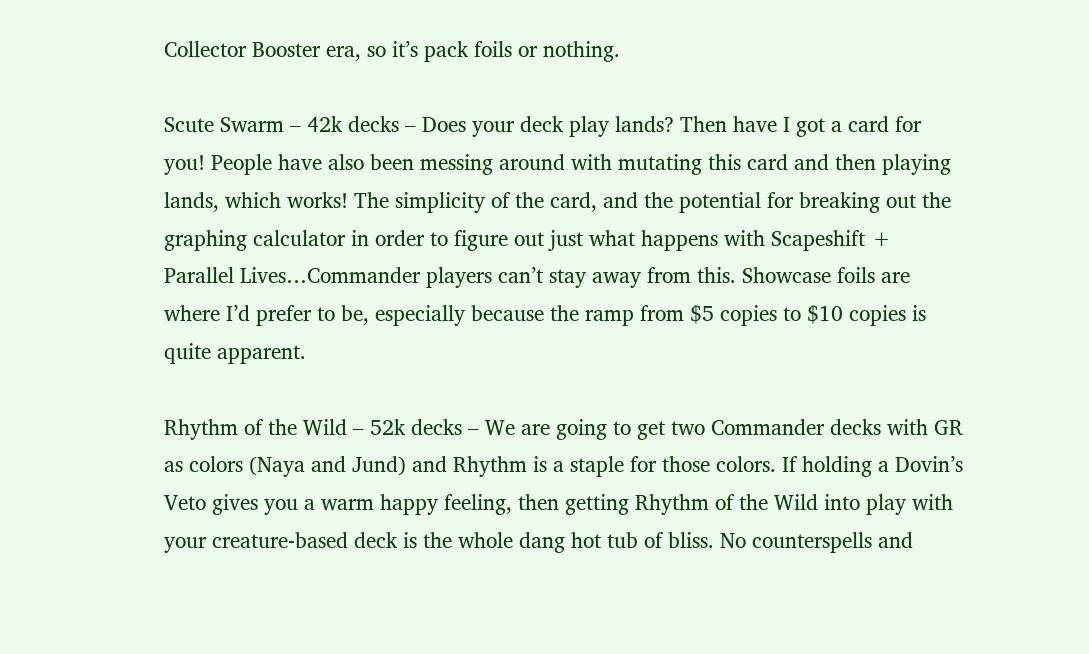Collector Booster era, so it’s pack foils or nothing.

Scute Swarm – 42k decks – Does your deck play lands? Then have I got a card for you! People have also been messing around with mutating this card and then playing lands, which works! The simplicity of the card, and the potential for breaking out the graphing calculator in order to figure out just what happens with Scapeshift + Parallel Lives…Commander players can’t stay away from this. Showcase foils are where I’d prefer to be, especially because the ramp from $5 copies to $10 copies is quite apparent.

Rhythm of the Wild – 52k decks – We are going to get two Commander decks with GR as colors (Naya and Jund) and Rhythm is a staple for those colors. If holding a Dovin’s Veto gives you a warm happy feeling, then getting Rhythm of the Wild into play with your creature-based deck is the whole dang hot tub of bliss. No counterspells and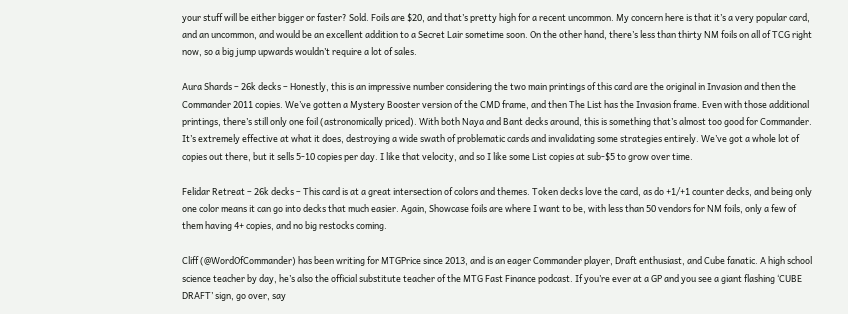your stuff will be either bigger or faster? Sold. Foils are $20, and that’s pretty high for a recent uncommon. My concern here is that it’s a very popular card, and an uncommon, and would be an excellent addition to a Secret Lair sometime soon. On the other hand, there’s less than thirty NM foils on all of TCG right now, so a big jump upwards wouldn’t require a lot of sales.

Aura Shards – 26k decks – Honestly, this is an impressive number considering the two main printings of this card are the original in Invasion and then the Commander 2011 copies. We’ve gotten a Mystery Booster version of the CMD frame, and then The List has the Invasion frame. Even with those additional printings, there’s still only one foil (astronomically priced). With both Naya and Bant decks around, this is something that’s almost too good for Commander. It’s extremely effective at what it does, destroying a wide swath of problematic cards and invalidating some strategies entirely. We’ve got a whole lot of copies out there, but it sells 5-10 copies per day. I like that velocity, and so I like some List copies at sub-$5 to grow over time.

Felidar Retreat – 26k decks – This card is at a great intersection of colors and themes. Token decks love the card, as do +1/+1 counter decks, and being only one color means it can go into decks that much easier. Again, Showcase foils are where I want to be, with less than 50 vendors for NM foils, only a few of them having 4+ copies, and no big restocks coming.

Cliff (@WordOfCommander) has been writing for MTGPrice since 2013, and is an eager Commander player, Draft enthusiast, and Cube fanatic. A high school science teacher by day, he’s also the official substitute teacher of the MTG Fast Finance podcast. If you’re ever at a GP and you see a giant flashing ‘CUBE DRAFT’ sign, go over, say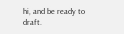hi, and be ready to draft.